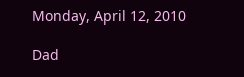Monday, April 12, 2010

Dad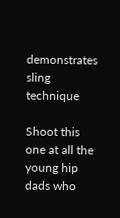demonstrates sling technique

Shoot this one at all the young hip dads who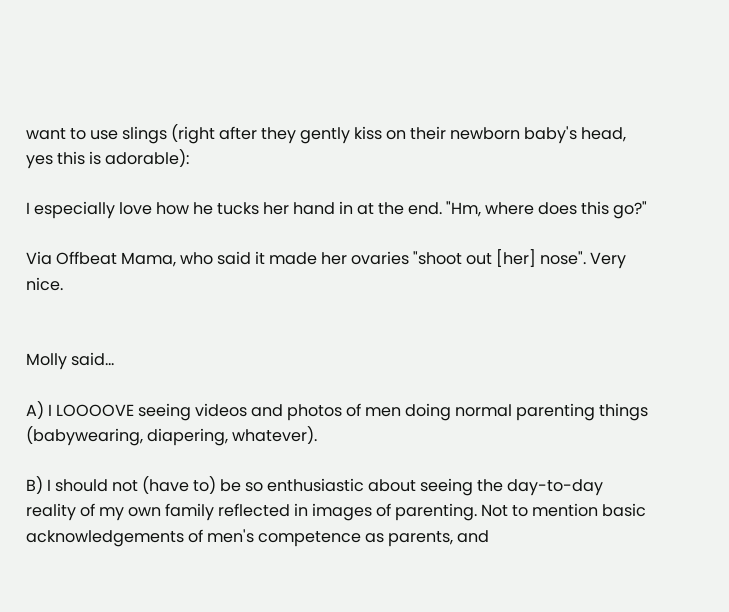want to use slings (right after they gently kiss on their newborn baby's head, yes this is adorable):

I especially love how he tucks her hand in at the end. "Hm, where does this go?"

Via Offbeat Mama, who said it made her ovaries "shoot out [her] nose". Very nice.


Molly said...

A) I LOOOOVE seeing videos and photos of men doing normal parenting things (babywearing, diapering, whatever).

B) I should not (have to) be so enthusiastic about seeing the day-to-day reality of my own family reflected in images of parenting. Not to mention basic acknowledgements of men's competence as parents, and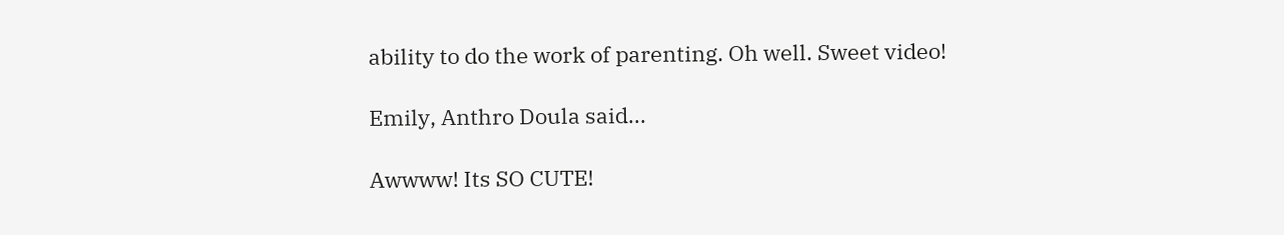ability to do the work of parenting. Oh well. Sweet video!

Emily, Anthro Doula said...

Awwww! Its SO CUTE!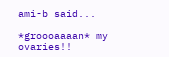ami-b said...

*groooaaaan* my ovaries!!